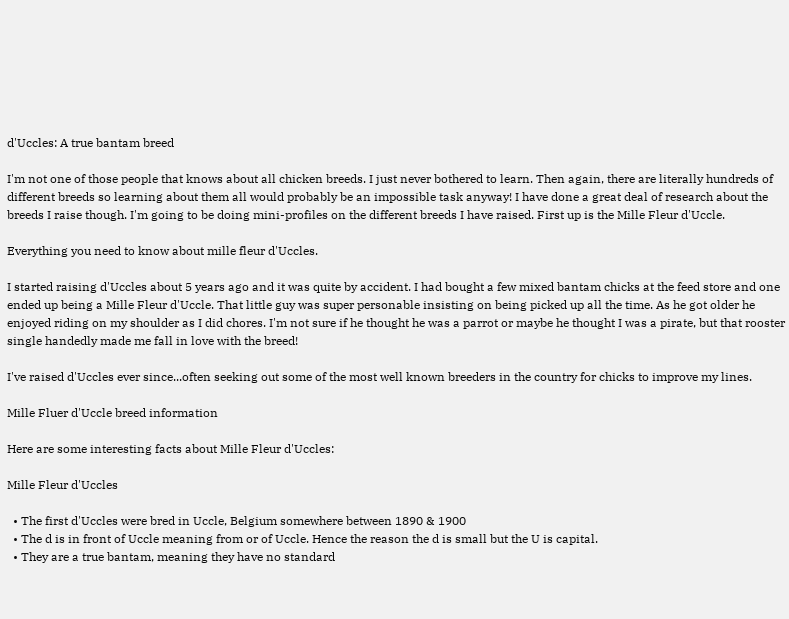d'Uccles: A true bantam breed

I'm not one of those people that knows about all chicken breeds. I just never bothered to learn. Then again, there are literally hundreds of different breeds so learning about them all would probably be an impossible task anyway! I have done a great deal of research about the breeds I raise though. I'm going to be doing mini-profiles on the different breeds I have raised. First up is the Mille Fleur d'Uccle.

Everything you need to know about mille fleur d'Uccles.

I started raising d'Uccles about 5 years ago and it was quite by accident. I had bought a few mixed bantam chicks at the feed store and one ended up being a Mille Fleur d'Uccle. That little guy was super personable insisting on being picked up all the time. As he got older he enjoyed riding on my shoulder as I did chores. I'm not sure if he thought he was a parrot or maybe he thought I was a pirate, but that rooster single handedly made me fall in love with the breed!

I've raised d'Uccles ever since...often seeking out some of the most well known breeders in the country for chicks to improve my lines.

Mille Fluer d'Uccle breed information

Here are some interesting facts about Mille Fleur d'Uccles:

Mille Fleur d'Uccles

  • The first d'Uccles were bred in Uccle, Belgium somewhere between 1890 & 1900
  • The d is in front of Uccle meaning from or of Uccle. Hence the reason the d is small but the U is capital.
  • They are a true bantam, meaning they have no standard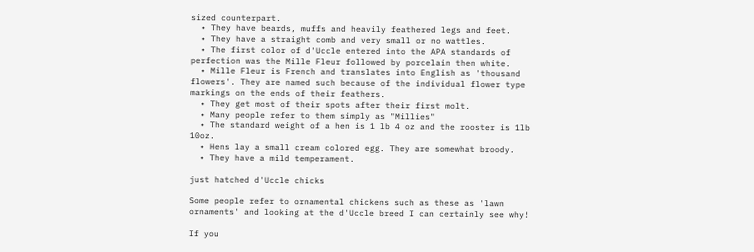sized counterpart.
  • They have beards, muffs and heavily feathered legs and feet.
  • They have a straight comb and very small or no wattles.
  • The first color of d'Uccle entered into the APA standards of perfection was the Mille Fleur followed by porcelain then white.
  • Mille Fleur is French and translates into English as 'thousand flowers'. They are named such because of the individual flower type markings on the ends of their feathers.
  • They get most of their spots after their first molt.
  • Many people refer to them simply as "Millies"
  • The standard weight of a hen is 1 lb 4 oz and the rooster is 1lb 10oz.
  • Hens lay a small cream colored egg. They are somewhat broody.
  • They have a mild temperament.

just hatched d'Uccle chicks

Some people refer to ornamental chickens such as these as 'lawn ornaments' and looking at the d'Uccle breed I can certainly see why!

If you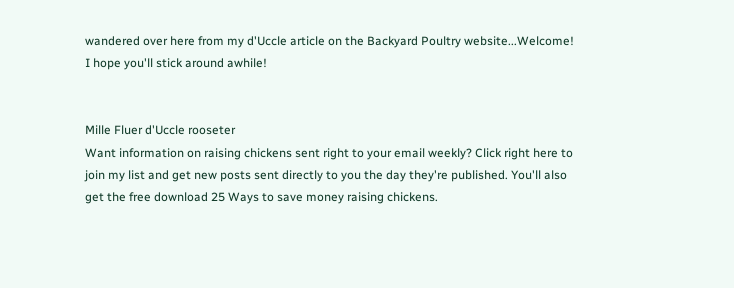wandered over here from my d'Uccle article on the Backyard Poultry website...Welcome! I hope you'll stick around awhile!


Mille Fluer d'Uccle rooseter
Want information on raising chickens sent right to your email weekly? Click right here to join my list and get new posts sent directly to you the day they're published. You'll also get the free download 25 Ways to save money raising chickens.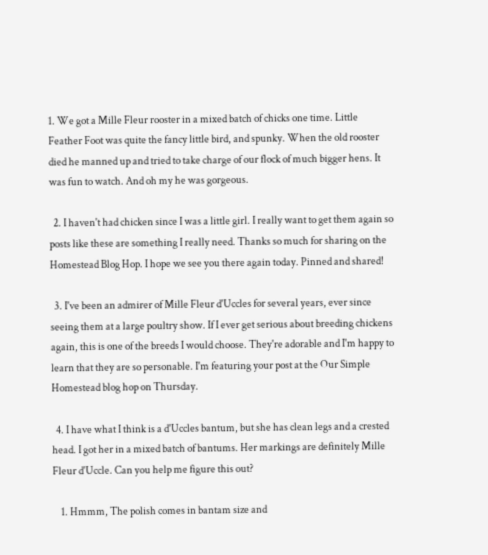1. We got a Mille Fleur rooster in a mixed batch of chicks one time. Little Feather Foot was quite the fancy little bird, and spunky. When the old rooster died he manned up and tried to take charge of our flock of much bigger hens. It was fun to watch. And oh my he was gorgeous.

  2. I haven't had chicken since I was a little girl. I really want to get them again so posts like these are something I really need. Thanks so much for sharing on the Homestead Blog Hop. I hope we see you there again today. Pinned and shared!

  3. I've been an admirer of Mille Fleur d'Uccles for several years, ever since seeing them at a large poultry show. If I ever get serious about breeding chickens again, this is one of the breeds I would choose. They're adorable and I'm happy to learn that they are so personable. I'm featuring your post at the Our Simple Homestead blog hop on Thursday.

  4. I have what I think is a d'Uccles bantum, but she has clean legs and a crested head. I got her in a mixed batch of bantums. Her markings are definitely Mille Fleur d'Uccle. Can you help me figure this out?

    1. Hmmm, The polish comes in bantam size and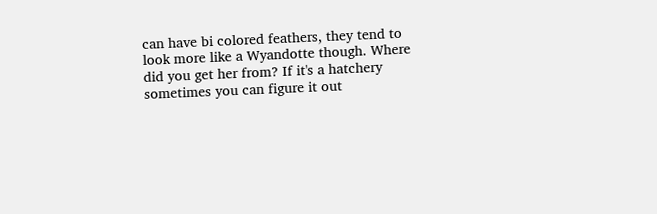can have bi colored feathers, they tend to look more like a Wyandotte though. Where did you get her from? If it's a hatchery sometimes you can figure it out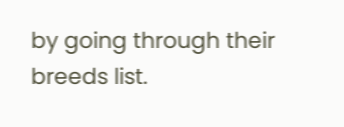by going through their breeds list.